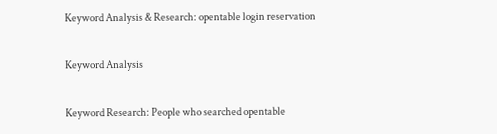Keyword Analysis & Research: opentable login reservation

Keyword Analysis

Keyword Research: People who searched opentable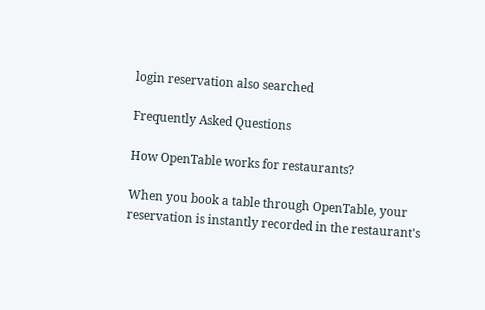login reservation also searched

Frequently Asked Questions

How OpenTable works for restaurants?

When you book a table through OpenTable, your reservation is instantly recorded in the restaurant's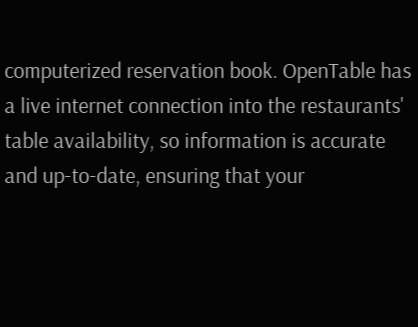computerized reservation book. OpenTable has a live internet connection into the restaurants' table availability, so information is accurate and up-to-date, ensuring that your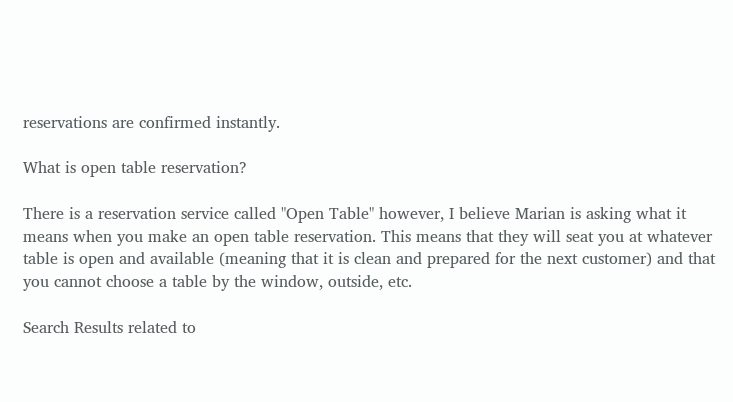reservations are confirmed instantly.

What is open table reservation?

There is a reservation service called "Open Table" however, I believe Marian is asking what it means when you make an open table reservation. This means that they will seat you at whatever table is open and available (meaning that it is clean and prepared for the next customer) and that you cannot choose a table by the window, outside, etc.

Search Results related to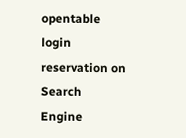opentable login reservation on Search Engine